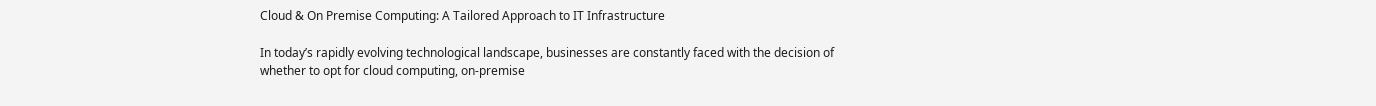Cloud & On Premise Computing: A Tailored Approach to IT Infrastructure

In today’s rapidly evolving technological landscape, businesses are constantly faced with the decision of whether to opt for cloud computing, on-premise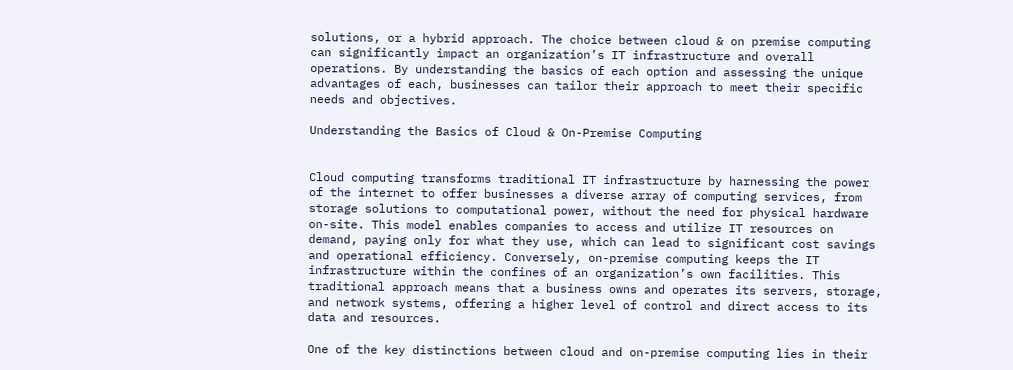solutions, or a hybrid approach. The choice between cloud & on premise computing can significantly impact an organization’s IT infrastructure and overall operations. By understanding the basics of each option and assessing the unique advantages of each, businesses can tailor their approach to meet their specific needs and objectives.

Understanding the Basics of Cloud & On-Premise Computing


Cloud computing transforms traditional IT infrastructure by harnessing the power of the internet to offer businesses a diverse array of computing services, from storage solutions to computational power, without the need for physical hardware on-site. This model enables companies to access and utilize IT resources on demand, paying only for what they use, which can lead to significant cost savings and operational efficiency. Conversely, on-premise computing keeps the IT infrastructure within the confines of an organization’s own facilities. This traditional approach means that a business owns and operates its servers, storage, and network systems, offering a higher level of control and direct access to its data and resources.

One of the key distinctions between cloud and on-premise computing lies in their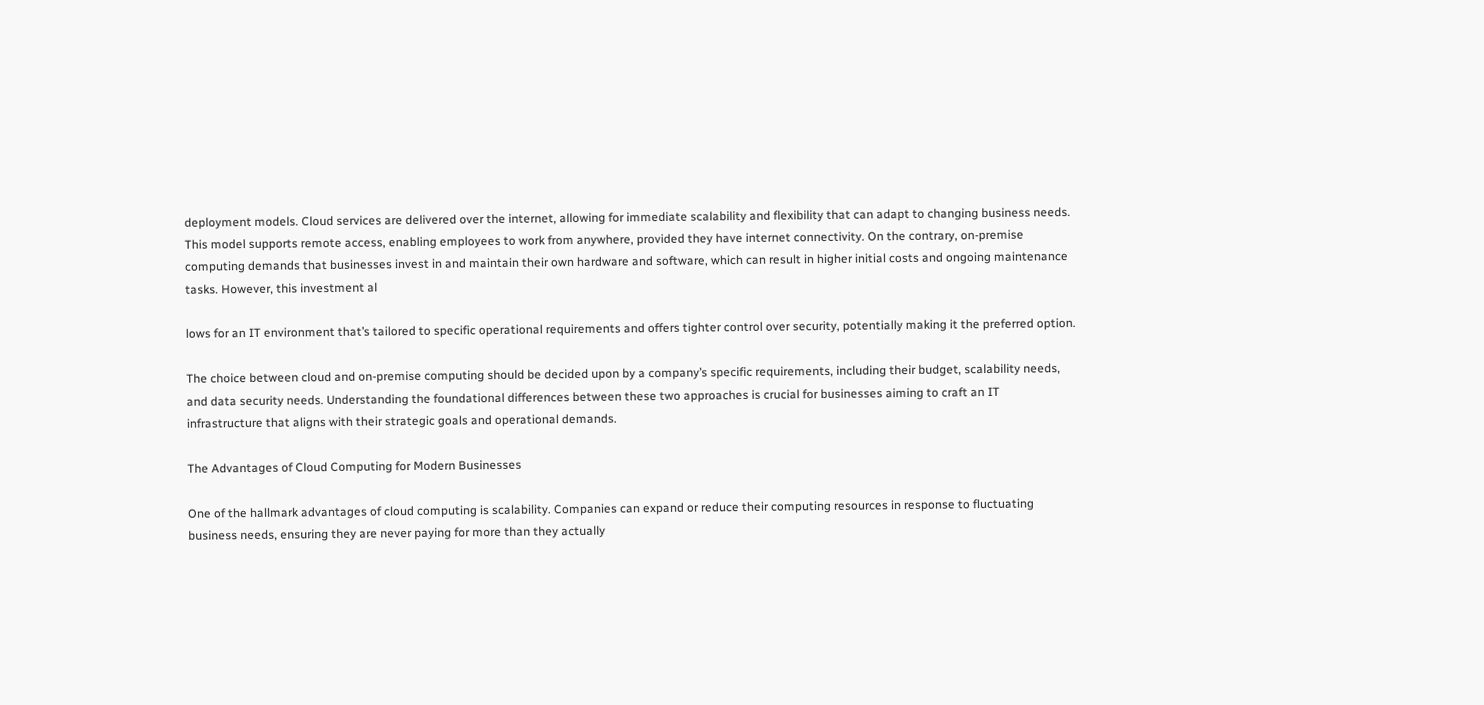deployment models. Cloud services are delivered over the internet, allowing for immediate scalability and flexibility that can adapt to changing business needs. This model supports remote access, enabling employees to work from anywhere, provided they have internet connectivity. On the contrary, on-premise computing demands that businesses invest in and maintain their own hardware and software, which can result in higher initial costs and ongoing maintenance tasks. However, this investment al

lows for an IT environment that’s tailored to specific operational requirements and offers tighter control over security, potentially making it the preferred option.

The choice between cloud and on-premise computing should be decided upon by a company’s specific requirements, including their budget, scalability needs, and data security needs. Understanding the foundational differences between these two approaches is crucial for businesses aiming to craft an IT infrastructure that aligns with their strategic goals and operational demands.

The Advantages of Cloud Computing for Modern Businesses

One of the hallmark advantages of cloud computing is scalability. Companies can expand or reduce their computing resources in response to fluctuating business needs, ensuring they are never paying for more than they actually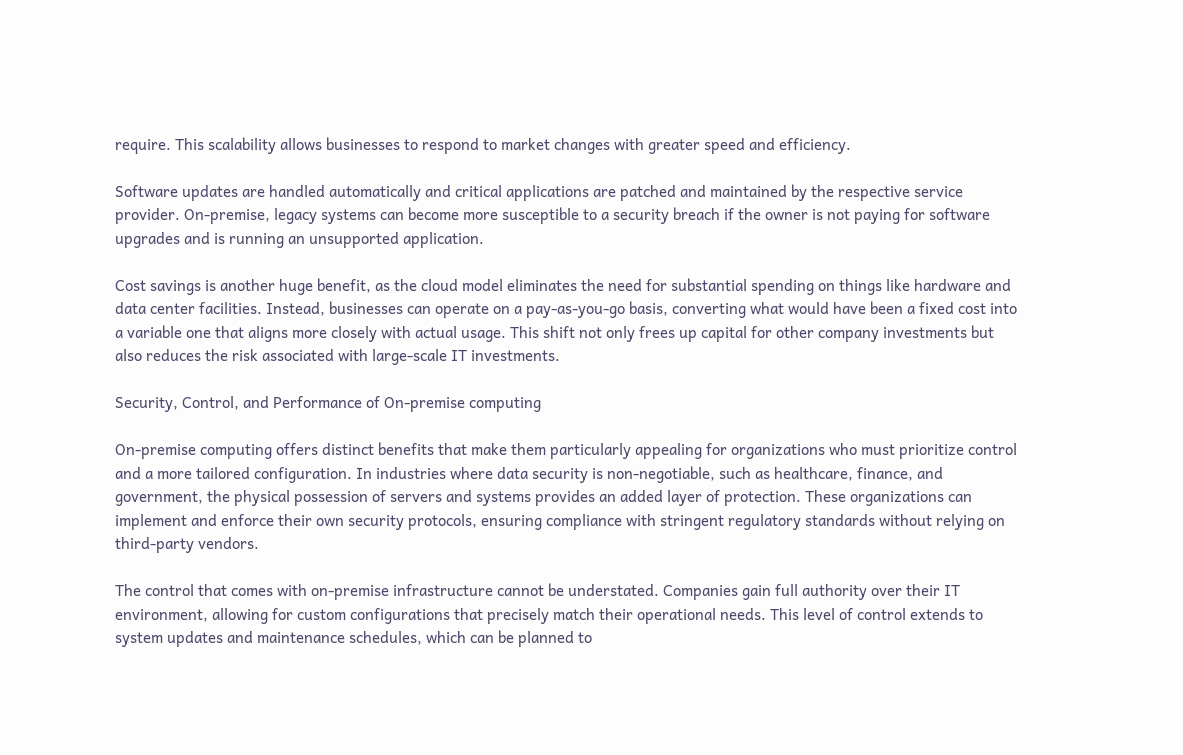require. This scalability allows businesses to respond to market changes with greater speed and efficiency.

Software updates are handled automatically and critical applications are patched and maintained by the respective service provider. On-premise, legacy systems can become more susceptible to a security breach if the owner is not paying for software upgrades and is running an unsupported application.

Cost savings is another huge benefit, as the cloud model eliminates the need for substantial spending on things like hardware and data center facilities. Instead, businesses can operate on a pay-as-you-go basis, converting what would have been a fixed cost into a variable one that aligns more closely with actual usage. This shift not only frees up capital for other company investments but also reduces the risk associated with large-scale IT investments.

Security, Control, and Performance of On-premise computing

On-premise computing offers distinct benefits that make them particularly appealing for organizations who must prioritize control and a more tailored configuration. In industries where data security is non-negotiable, such as healthcare, finance, and government, the physical possession of servers and systems provides an added layer of protection. These organizations can implement and enforce their own security protocols, ensuring compliance with stringent regulatory standards without relying on third-party vendors.

The control that comes with on-premise infrastructure cannot be understated. Companies gain full authority over their IT environment, allowing for custom configurations that precisely match their operational needs. This level of control extends to system updates and maintenance schedules, which can be planned to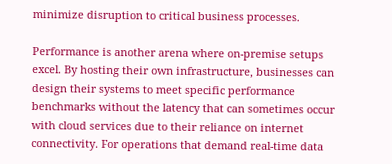minimize disruption to critical business processes.

Performance is another arena where on-premise setups excel. By hosting their own infrastructure, businesses can design their systems to meet specific performance benchmarks without the latency that can sometimes occur with cloud services due to their reliance on internet connectivity. For operations that demand real-time data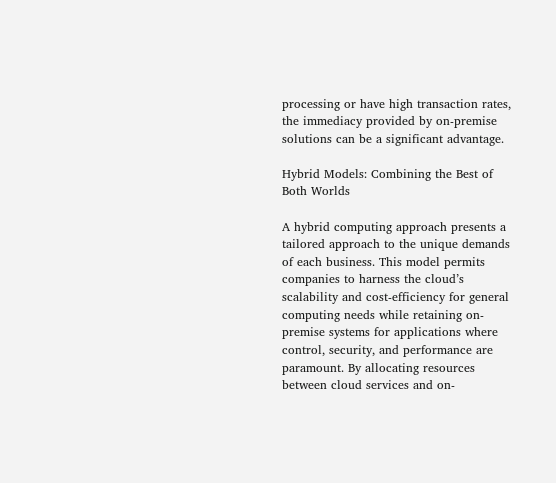processing or have high transaction rates, the immediacy provided by on-premise solutions can be a significant advantage.

Hybrid Models: Combining the Best of Both Worlds

A hybrid computing approach presents a tailored approach to the unique demands of each business. This model permits companies to harness the cloud’s scalability and cost-efficiency for general computing needs while retaining on-premise systems for applications where control, security, and performance are paramount. By allocating resources between cloud services and on-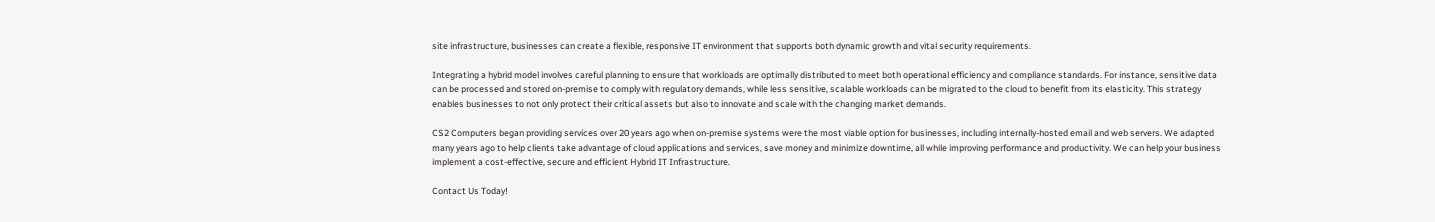site infrastructure, businesses can create a flexible, responsive IT environment that supports both dynamic growth and vital security requirements.

Integrating a hybrid model involves careful planning to ensure that workloads are optimally distributed to meet both operational efficiency and compliance standards. For instance, sensitive data can be processed and stored on-premise to comply with regulatory demands, while less sensitive, scalable workloads can be migrated to the cloud to benefit from its elasticity. This strategy enables businesses to not only protect their critical assets but also to innovate and scale with the changing market demands.

CS2 Computers began providing services over 20 years ago when on-premise systems were the most viable option for businesses, including internally-hosted email and web servers. We adapted many years ago to help clients take advantage of cloud applications and services, save money and minimize downtime, all while improving performance and productivity. We can help your business implement a cost-effective, secure and efficient Hybrid IT Infrastructure.

Contact Us Today!